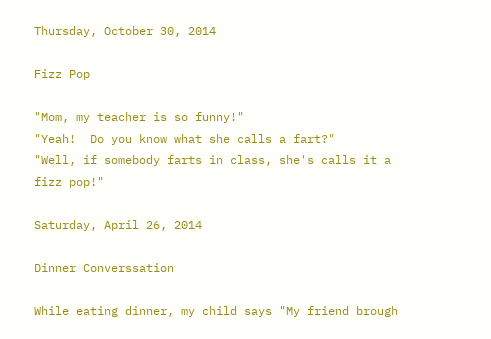Thursday, October 30, 2014

Fizz Pop

"Mom, my teacher is so funny!"
"Yeah!  Do you know what she calls a fart?"
"Well, if somebody farts in class, she's calls it a fizz pop!"

Saturday, April 26, 2014

Dinner Converssation

While eating dinner, my child says "My friend brough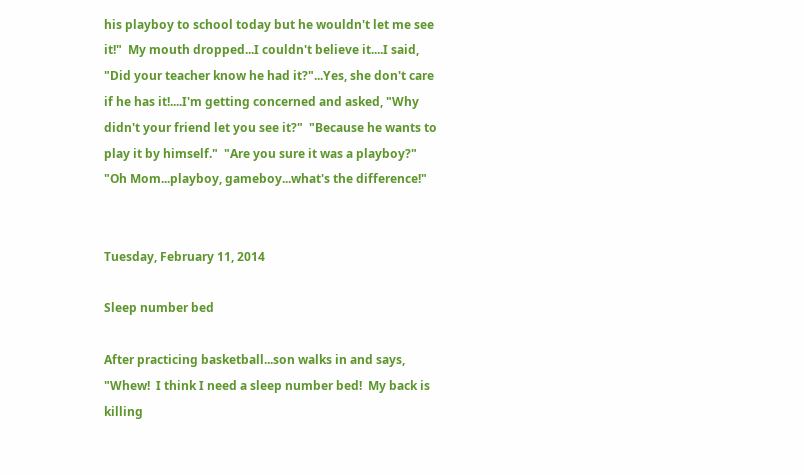his playboy to school today but he wouldn't let me see it!"  My mouth dropped...I couldn't believe it....I said, "Did your teacher know he had it?"...Yes, she don't care if he has it!....I'm getting concerned and asked, "Why didn't your friend let you see it?"  "Because he wants to play it by himself."  "Are you sure it was a playboy?"  "Oh Mom...playboy, gameboy...what's the difference!"


Tuesday, February 11, 2014

Sleep number bed

After practicing basketball...son walks in and says, "Whew!  I think I need a sleep number bed!  My back is killing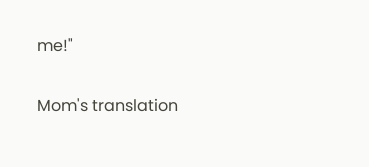me!"

Mom's translation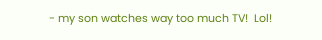- my son watches way too much TV!  Lol!